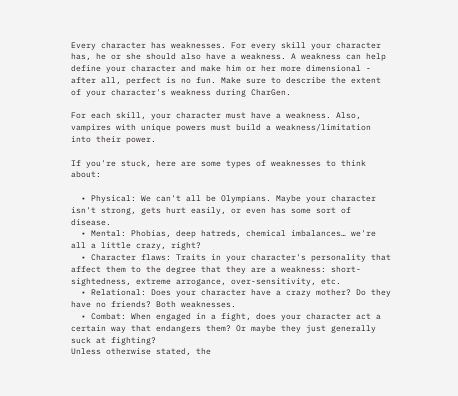Every character has weaknesses. For every skill your character has, he or she should also have a weakness. A weakness can help define your character and make him or her more dimensional - after all, perfect is no fun. Make sure to describe the extent of your character's weakness during CharGen.

For each skill, your character must have a weakness. Also, vampires with unique powers must build a weakness/limitation into their power.

If you're stuck, here are some types of weaknesses to think about:

  • Physical: We can't all be Olympians. Maybe your character isn't strong, gets hurt easily, or even has some sort of disease.
  • Mental: Phobias, deep hatreds, chemical imbalances… we're all a little crazy, right?
  • Character flaws: Traits in your character's personality that affect them to the degree that they are a weakness: short-sightedness, extreme arrogance, over-sensitivity, etc.
  • Relational: Does your character have a crazy mother? Do they have no friends? Both weaknesses.
  • Combat: When engaged in a fight, does your character act a certain way that endangers them? Or maybe they just generally suck at fighting?
Unless otherwise stated, the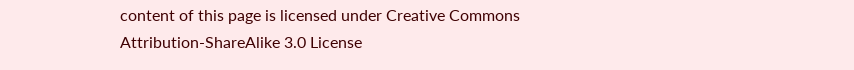content of this page is licensed under Creative Commons Attribution-ShareAlike 3.0 License